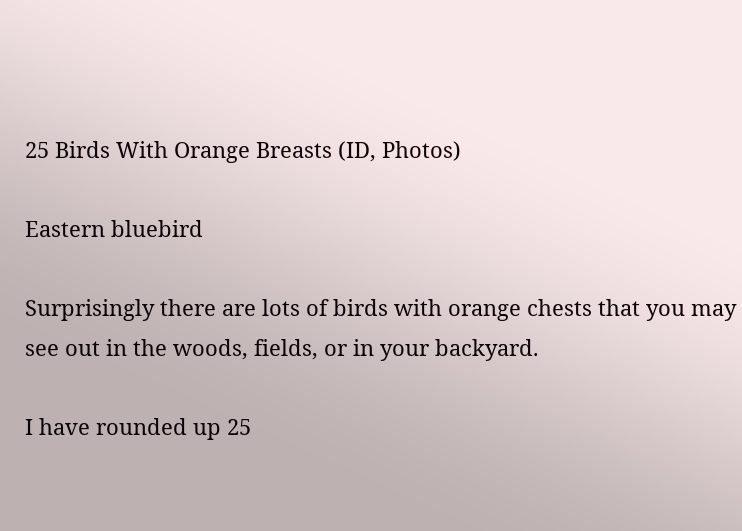25 Birds With Orange Breasts (ID, Photos)

Eastern bluebird

Surprisingly there are lots of birds with orange chests that you may see out in the woods, fields, or in your backyard.

I have rounded up 25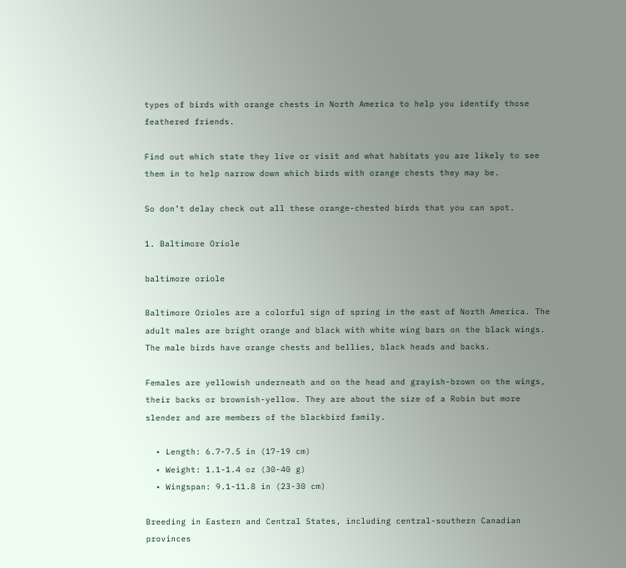types of birds with orange chests in North America to help you identify those feathered friends.

Find out which state they live or visit and what habitats you are likely to see them in to help narrow down which birds with orange chests they may be.

So don’t delay check out all these orange-chested birds that you can spot.

1. Baltimore Oriole

baltimore oriole

Baltimore Orioles are a colorful sign of spring in the east of North America. The adult males are bright orange and black with white wing bars on the black wings. The male birds have orange chests and bellies, black heads and backs.

Females are yellowish underneath and on the head and grayish-brown on the wings, their backs or brownish-yellow. They are about the size of a Robin but more slender and are members of the blackbird family.

  • Length: 6.7-7.5 in (17-19 cm)
  • Weight: 1.1-1.4 oz (30-40 g)
  • Wingspan: 9.1-11.8 in (23-30 cm)

Breeding in Eastern and Central States, including central-southern Canadian provinces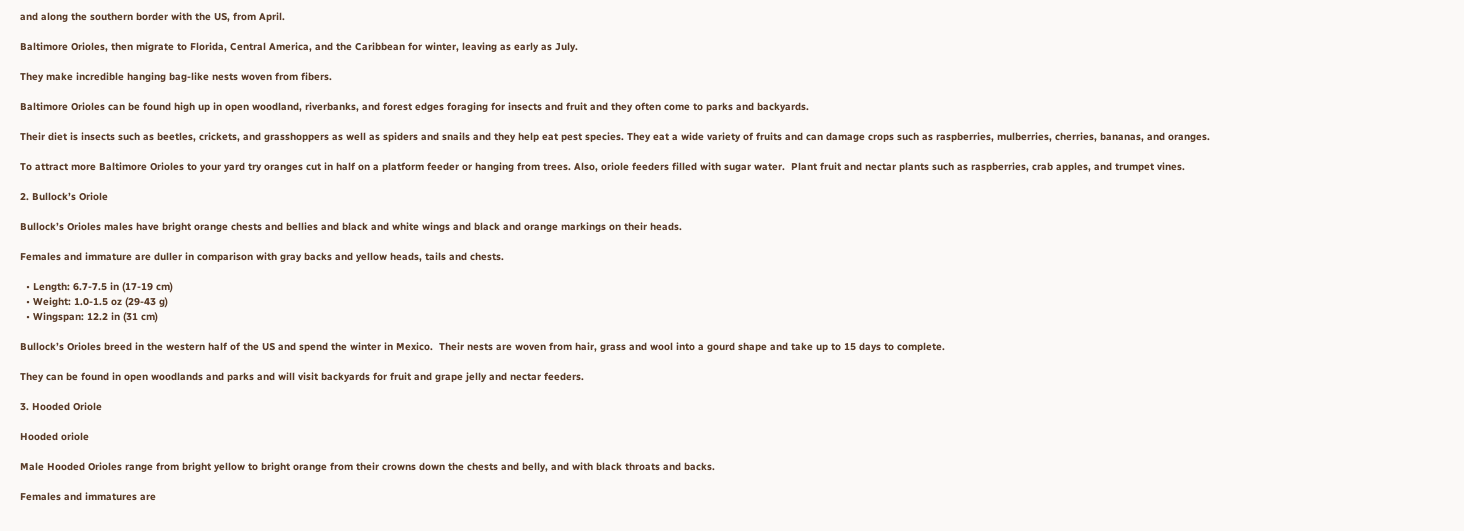and along the southern border with the US, from April.

Baltimore Orioles, then migrate to Florida, Central America, and the Caribbean for winter, leaving as early as July.

They make incredible hanging bag-like nests woven from fibers.

Baltimore Orioles can be found high up in open woodland, riverbanks, and forest edges foraging for insects and fruit and they often come to parks and backyards.

Their diet is insects such as beetles, crickets, and grasshoppers as well as spiders and snails and they help eat pest species. They eat a wide variety of fruits and can damage crops such as raspberries, mulberries, cherries, bananas, and oranges.

To attract more Baltimore Orioles to your yard try oranges cut in half on a platform feeder or hanging from trees. Also, oriole feeders filled with sugar water.  Plant fruit and nectar plants such as raspberries, crab apples, and trumpet vines.

2. Bullock’s Oriole

Bullock’s Orioles males have bright orange chests and bellies and black and white wings and black and orange markings on their heads.

Females and immature are duller in comparison with gray backs and yellow heads, tails and chests.

  • Length: 6.7-7.5 in (17-19 cm)
  • Weight: 1.0-1.5 oz (29-43 g)
  • Wingspan: 12.2 in (31 cm)

Bullock’s Orioles breed in the western half of the US and spend the winter in Mexico.  Their nests are woven from hair, grass and wool into a gourd shape and take up to 15 days to complete.

They can be found in open woodlands and parks and will visit backyards for fruit and grape jelly and nectar feeders.

3. Hooded Oriole

Hooded oriole

Male Hooded Orioles range from bright yellow to bright orange from their crowns down the chests and belly, and with black throats and backs.

Females and immatures are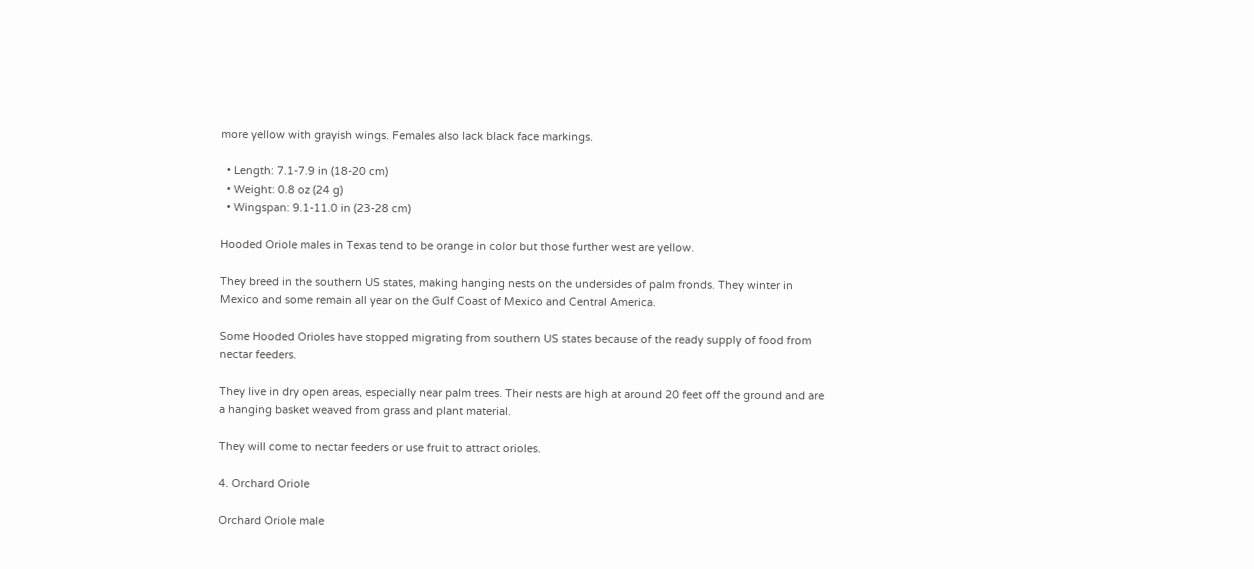more yellow with grayish wings. Females also lack black face markings.

  • Length: 7.1-7.9 in (18-20 cm)
  • Weight: 0.8 oz (24 g)
  • Wingspan: 9.1-11.0 in (23-28 cm)

Hooded Oriole males in Texas tend to be orange in color but those further west are yellow.

They breed in the southern US states, making hanging nests on the undersides of palm fronds. They winter in Mexico and some remain all year on the Gulf Coast of Mexico and Central America.

Some Hooded Orioles have stopped migrating from southern US states because of the ready supply of food from nectar feeders.

They live in dry open areas, especially near palm trees. Their nests are high at around 20 feet off the ground and are a hanging basket weaved from grass and plant material.

They will come to nectar feeders or use fruit to attract orioles.

4. Orchard Oriole

Orchard Oriole male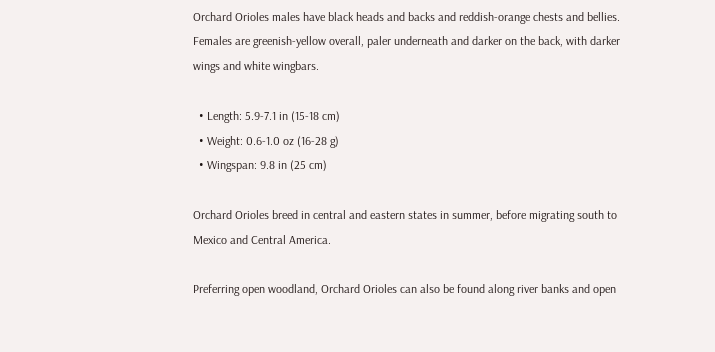Orchard Orioles males have black heads and backs and reddish-orange chests and bellies. Females are greenish-yellow overall, paler underneath and darker on the back, with darker wings and white wingbars.

  • Length: 5.9-7.1 in (15-18 cm)
  • Weight: 0.6-1.0 oz (16-28 g)
  • Wingspan: 9.8 in (25 cm)

Orchard Orioles breed in central and eastern states in summer, before migrating south to Mexico and Central America.

Preferring open woodland, Orchard Orioles can also be found along river banks and open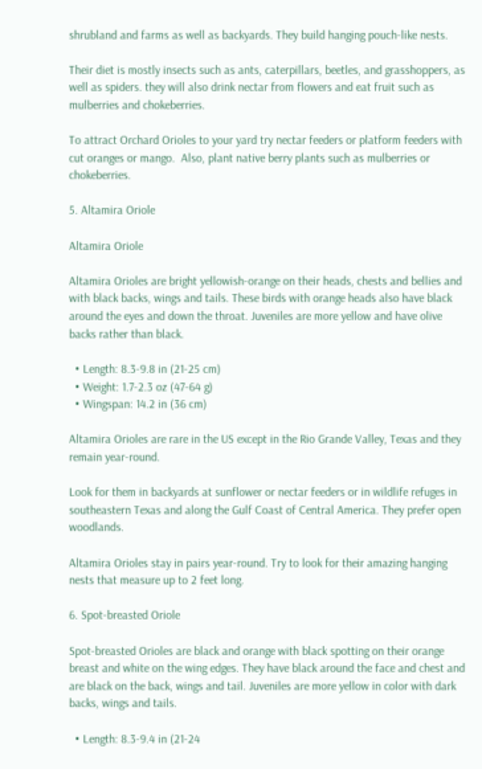shrubland and farms as well as backyards. They build hanging pouch-like nests.

Their diet is mostly insects such as ants, caterpillars, beetles, and grasshoppers, as well as spiders. they will also drink nectar from flowers and eat fruit such as mulberries and chokeberries.

To attract Orchard Orioles to your yard try nectar feeders or platform feeders with cut oranges or mango.  Also, plant native berry plants such as mulberries or chokeberries.

5. Altamira Oriole

Altamira Oriole

Altamira Orioles are bright yellowish-orange on their heads, chests and bellies and with black backs, wings and tails. These birds with orange heads also have black around the eyes and down the throat. Juveniles are more yellow and have olive backs rather than black.

  • Length: 8.3-9.8 in (21-25 cm)
  • Weight: 1.7-2.3 oz (47-64 g)
  • Wingspan: 14.2 in (36 cm)

Altamira Orioles are rare in the US except in the Rio Grande Valley, Texas and they remain year-round.

Look for them in backyards at sunflower or nectar feeders or in wildlife refuges in southeastern Texas and along the Gulf Coast of Central America. They prefer open woodlands.

Altamira Orioles stay in pairs year-round. Try to look for their amazing hanging nests that measure up to 2 feet long.

6. Spot-breasted Oriole

Spot-breasted Orioles are black and orange with black spotting on their orange breast and white on the wing edges. They have black around the face and chest and are black on the back, wings and tail. Juveniles are more yellow in color with dark backs, wings and tails.

  • Length: 8.3-9.4 in (21-24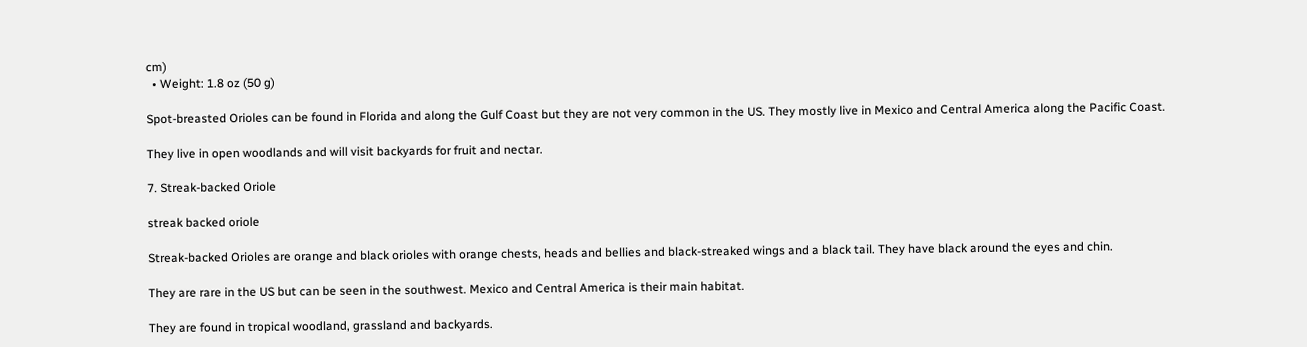cm)
  • Weight: 1.8 oz (50 g)

Spot-breasted Orioles can be found in Florida and along the Gulf Coast but they are not very common in the US. They mostly live in Mexico and Central America along the Pacific Coast.

They live in open woodlands and will visit backyards for fruit and nectar.

7. Streak-backed Oriole

streak backed oriole

Streak-backed Orioles are orange and black orioles with orange chests, heads and bellies and black-streaked wings and a black tail. They have black around the eyes and chin.

They are rare in the US but can be seen in the southwest. Mexico and Central America is their main habitat.

They are found in tropical woodland, grassland and backyards.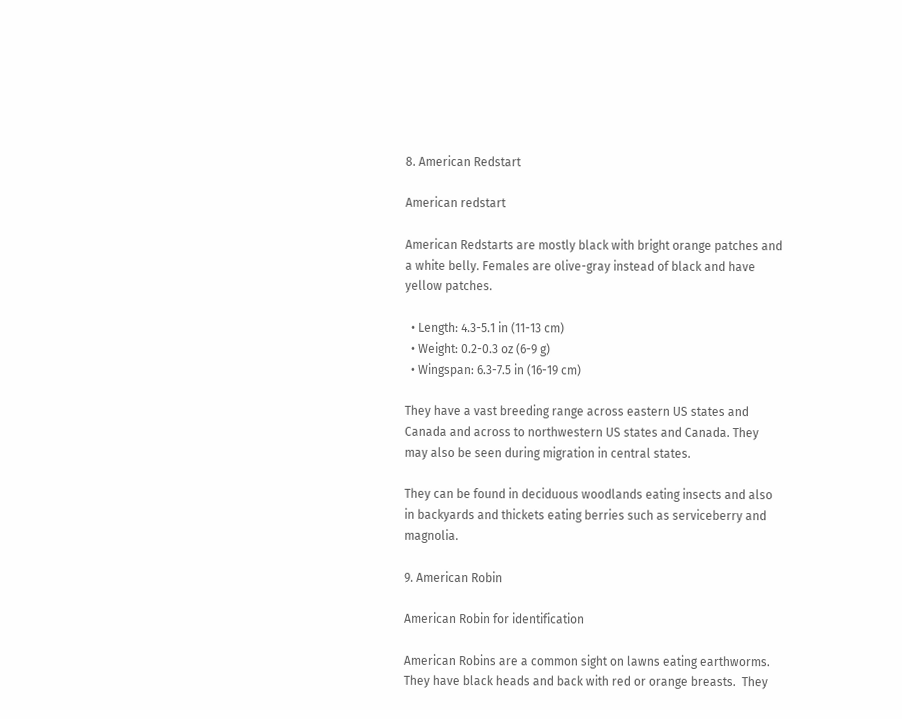8. American Redstart

American redstart

American Redstarts are mostly black with bright orange patches and a white belly. Females are olive-gray instead of black and have yellow patches.

  • Length: 4.3-5.1 in (11-13 cm)
  • Weight: 0.2-0.3 oz (6-9 g)
  • Wingspan: 6.3-7.5 in (16-19 cm)

They have a vast breeding range across eastern US states and Canada and across to northwestern US states and Canada. They may also be seen during migration in central states.

They can be found in deciduous woodlands eating insects and also in backyards and thickets eating berries such as serviceberry and magnolia.

9. American Robin

American Robin for identification

American Robins are a common sight on lawns eating earthworms.  They have black heads and back with red or orange breasts.  They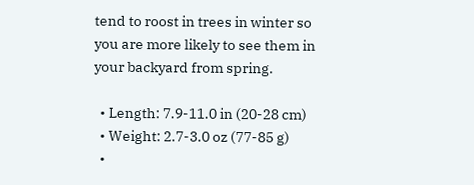tend to roost in trees in winter so you are more likely to see them in your backyard from spring.

  • Length: 7.9-11.0 in (20-28 cm)
  • Weight: 2.7-3.0 oz (77-85 g)
  •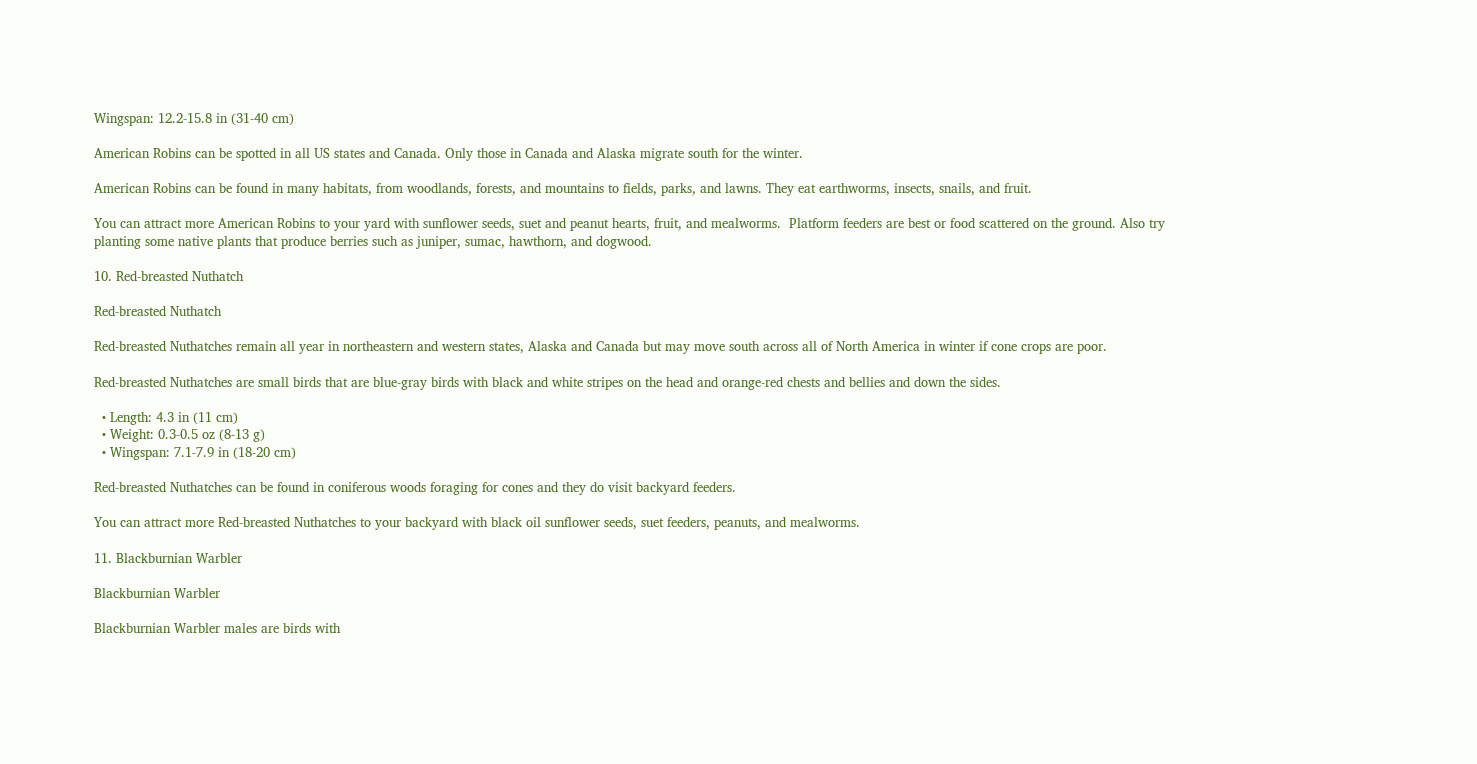Wingspan: 12.2-15.8 in (31-40 cm)

American Robins can be spotted in all US states and Canada. Only those in Canada and Alaska migrate south for the winter.

American Robins can be found in many habitats, from woodlands, forests, and mountains to fields, parks, and lawns. They eat earthworms, insects, snails, and fruit.

You can attract more American Robins to your yard with sunflower seeds, suet and peanut hearts, fruit, and mealworms.  Platform feeders are best or food scattered on the ground. Also try planting some native plants that produce berries such as juniper, sumac, hawthorn, and dogwood.

10. Red-breasted Nuthatch

Red-breasted Nuthatch

Red-breasted Nuthatches remain all year in northeastern and western states, Alaska and Canada but may move south across all of North America in winter if cone crops are poor.

Red-breasted Nuthatches are small birds that are blue-gray birds with black and white stripes on the head and orange-red chests and bellies and down the sides.

  • Length: 4.3 in (11 cm)
  • Weight: 0.3-0.5 oz (8-13 g)
  • Wingspan: 7.1-7.9 in (18-20 cm)

Red-breasted Nuthatches can be found in coniferous woods foraging for cones and they do visit backyard feeders.

You can attract more Red-breasted Nuthatches to your backyard with black oil sunflower seeds, suet feeders, peanuts, and mealworms.

11. Blackburnian Warbler

Blackburnian Warbler

Blackburnian Warbler males are birds with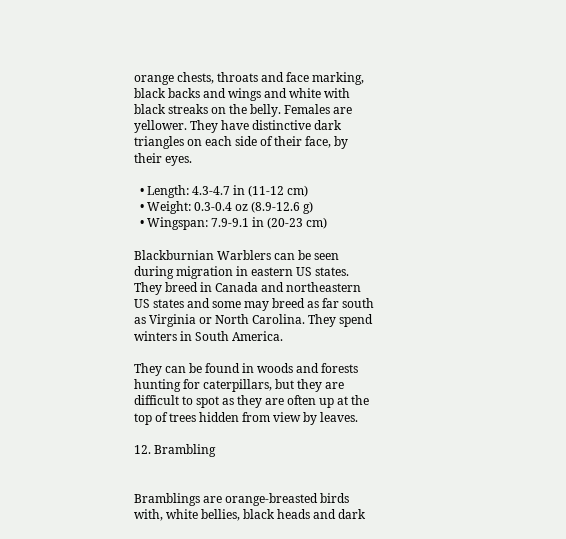orange chests, throats and face marking, black backs and wings and white with black streaks on the belly. Females are yellower. They have distinctive dark triangles on each side of their face, by their eyes.

  • Length: 4.3-4.7 in (11-12 cm)
  • Weight: 0.3-0.4 oz (8.9-12.6 g)
  • Wingspan: 7.9-9.1 in (20-23 cm)

Blackburnian Warblers can be seen during migration in eastern US states. They breed in Canada and northeastern US states and some may breed as far south as Virginia or North Carolina. They spend winters in South America.

They can be found in woods and forests hunting for caterpillars, but they are difficult to spot as they are often up at the top of trees hidden from view by leaves.

12. Brambling


Bramblings are orange-breasted birds with, white bellies, black heads and dark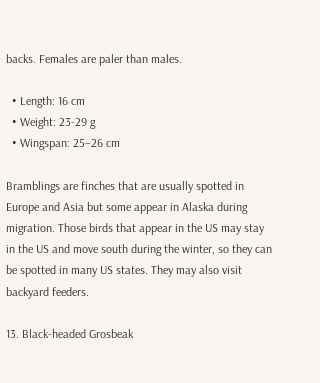backs. Females are paler than males.

  • Length: 16 cm
  • Weight: 23-29 g
  • Wingspan: 25–26 cm

Bramblings are finches that are usually spotted in Europe and Asia but some appear in Alaska during migration. Those birds that appear in the US may stay in the US and move south during the winter, so they can be spotted in many US states. They may also visit backyard feeders.

13. Black-headed Grosbeak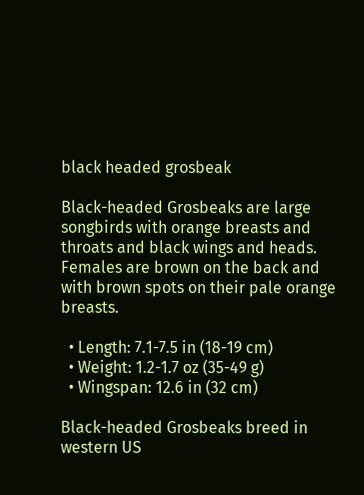black headed grosbeak

Black-headed Grosbeaks are large songbirds with orange breasts and throats and black wings and heads. Females are brown on the back and with brown spots on their pale orange breasts.

  • Length: 7.1-7.5 in (18-19 cm)
  • Weight: 1.2-1.7 oz (35-49 g)
  • Wingspan: 12.6 in (32 cm)

Black-headed Grosbeaks breed in western US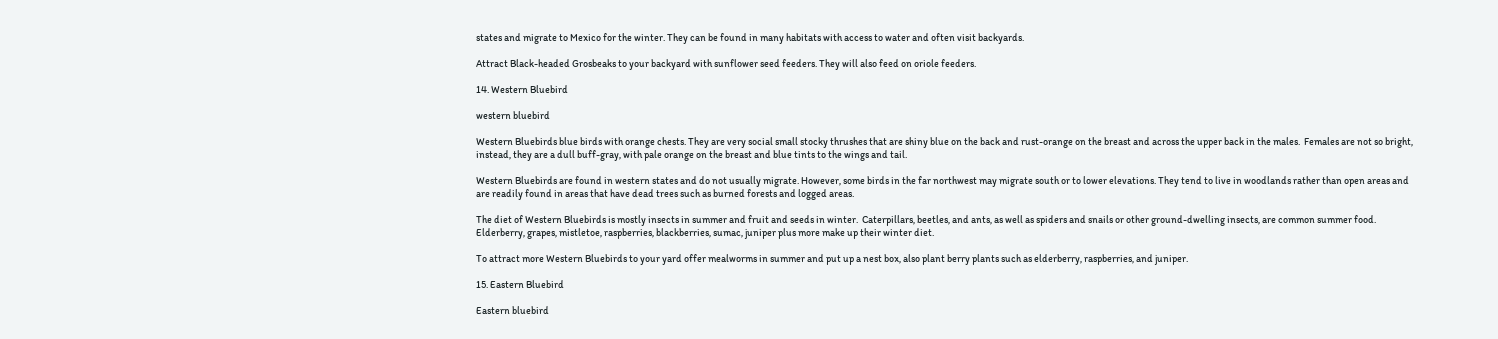states and migrate to Mexico for the winter. They can be found in many habitats with access to water and often visit backyards.

Attract Black-headed Grosbeaks to your backyard with sunflower seed feeders. They will also feed on oriole feeders.

14. Western Bluebird

western bluebird

Western Bluebirds blue birds with orange chests. They are very social small stocky thrushes that are shiny blue on the back and rust-orange on the breast and across the upper back in the males.  Females are not so bright, instead, they are a dull buff-gray, with pale orange on the breast and blue tints to the wings and tail.

Western Bluebirds are found in western states and do not usually migrate. However, some birds in the far northwest may migrate south or to lower elevations. They tend to live in woodlands rather than open areas and are readily found in areas that have dead trees such as burned forests and logged areas.

The diet of Western Bluebirds is mostly insects in summer and fruit and seeds in winter.  Caterpillars, beetles, and ants, as well as spiders and snails or other ground-dwelling insects, are common summer food.  Elderberry, grapes, mistletoe, raspberries, blackberries, sumac, juniper plus more make up their winter diet.

To attract more Western Bluebirds to your yard offer mealworms in summer and put up a nest box, also plant berry plants such as elderberry, raspberries, and juniper.

15. Eastern Bluebird

Eastern bluebird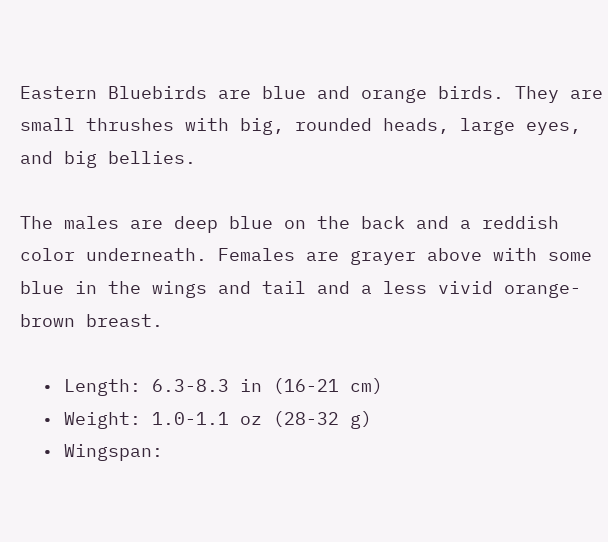Eastern Bluebirds are blue and orange birds. They are small thrushes with big, rounded heads, large eyes, and big bellies.

The males are deep blue on the back and a reddish color underneath. Females are grayer above with some blue in the wings and tail and a less vivid orange-brown breast.

  • Length: 6.3-8.3 in (16-21 cm)
  • Weight: 1.0-1.1 oz (28-32 g)
  • Wingspan: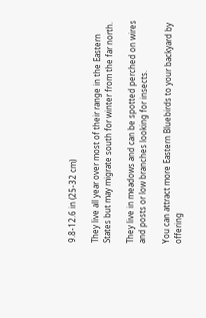9.8-12.6 in (25-32 cm)

They live all year over most of their range in the Eastern States but may migrate south for winter from the far north.

They live in meadows and can be spotted perched on wires and posts or low branches looking for insects.

You can attract more Eastern Bluebirds to your backyard by offering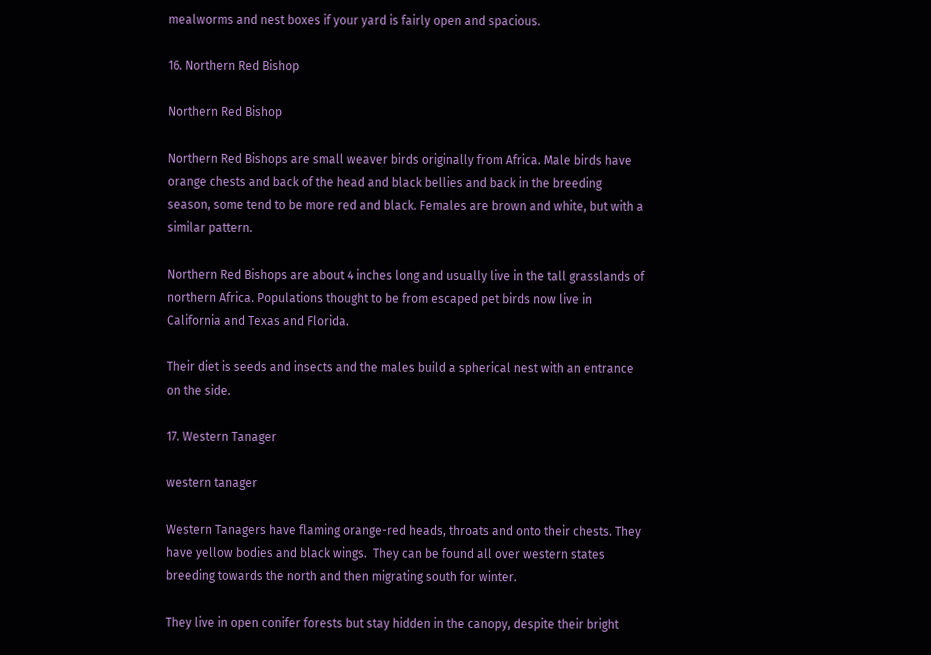mealworms and nest boxes if your yard is fairly open and spacious.

16. Northern Red Bishop

Northern Red Bishop

Northern Red Bishops are small weaver birds originally from Africa. Male birds have orange chests and back of the head and black bellies and back in the breeding season, some tend to be more red and black. Females are brown and white, but with a similar pattern.

Northern Red Bishops are about 4 inches long and usually live in the tall grasslands of northern Africa. Populations thought to be from escaped pet birds now live in California and Texas and Florida.

Their diet is seeds and insects and the males build a spherical nest with an entrance on the side.

17. Western Tanager

western tanager

Western Tanagers have flaming orange-red heads, throats and onto their chests. They have yellow bodies and black wings.  They can be found all over western states breeding towards the north and then migrating south for winter.

They live in open conifer forests but stay hidden in the canopy, despite their bright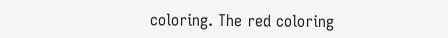coloring. The red coloring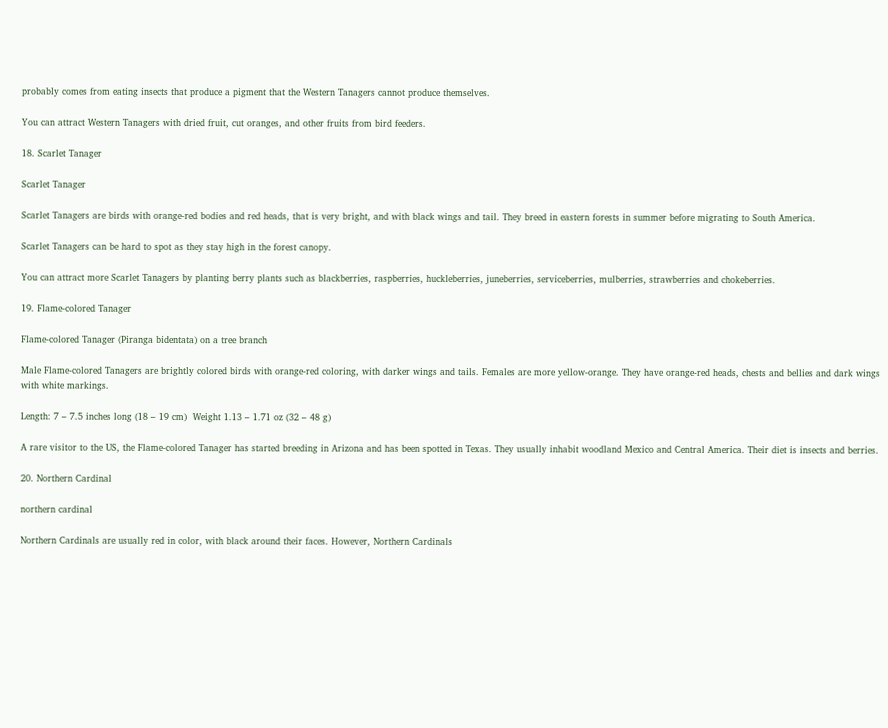probably comes from eating insects that produce a pigment that the Western Tanagers cannot produce themselves.

You can attract Western Tanagers with dried fruit, cut oranges, and other fruits from bird feeders.

18. Scarlet Tanager

Scarlet Tanager

Scarlet Tanagers are birds with orange-red bodies and red heads, that is very bright, and with black wings and tail. They breed in eastern forests in summer before migrating to South America.

Scarlet Tanagers can be hard to spot as they stay high in the forest canopy.

You can attract more Scarlet Tanagers by planting berry plants such as blackberries, raspberries, huckleberries, juneberries, serviceberries, mulberries, strawberries and chokeberries.

19. Flame-colored Tanager

Flame-colored Tanager (Piranga bidentata) on a tree branch

Male Flame-colored Tanagers are brightly colored birds with orange-red coloring, with darker wings and tails. Females are more yellow-orange. They have orange-red heads, chests and bellies and dark wings with white markings.

Length: 7 – 7.5 inches long (18 – 19 cm)  Weight 1.13 – 1.71 oz (32 – 48 g)

A rare visitor to the US, the Flame-colored Tanager has started breeding in Arizona and has been spotted in Texas. They usually inhabit woodland Mexico and Central America. Their diet is insects and berries.

20. Northern Cardinal

northern cardinal

Northern Cardinals are usually red in color, with black around their faces. However, Northern Cardinals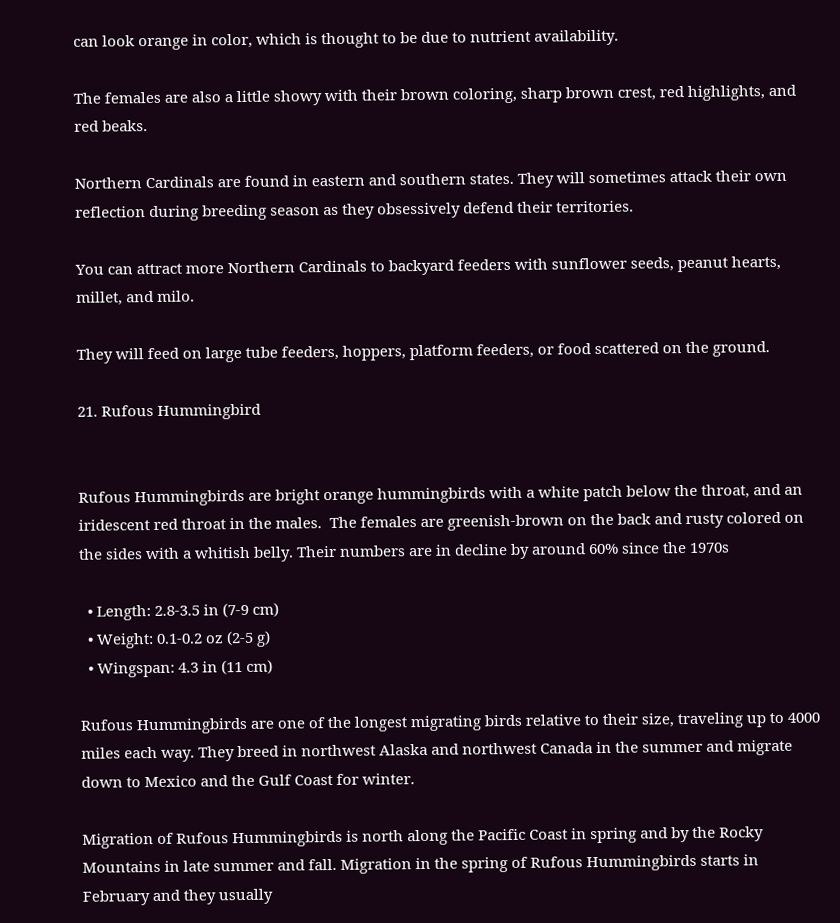can look orange in color, which is thought to be due to nutrient availability.

The females are also a little showy with their brown coloring, sharp brown crest, red highlights, and red beaks.

Northern Cardinals are found in eastern and southern states. They will sometimes attack their own reflection during breeding season as they obsessively defend their territories.

You can attract more Northern Cardinals to backyard feeders with sunflower seeds, peanut hearts, millet, and milo.

They will feed on large tube feeders, hoppers, platform feeders, or food scattered on the ground.

21. Rufous Hummingbird


Rufous Hummingbirds are bright orange hummingbirds with a white patch below the throat, and an iridescent red throat in the males.  The females are greenish-brown on the back and rusty colored on the sides with a whitish belly. Their numbers are in decline by around 60% since the 1970s

  • Length: 2.8-3.5 in (7-9 cm)
  • Weight: 0.1-0.2 oz (2-5 g)
  • Wingspan: 4.3 in (11 cm)

Rufous Hummingbirds are one of the longest migrating birds relative to their size, traveling up to 4000 miles each way. They breed in northwest Alaska and northwest Canada in the summer and migrate down to Mexico and the Gulf Coast for winter.

Migration of Rufous Hummingbirds is north along the Pacific Coast in spring and by the Rocky Mountains in late summer and fall. Migration in the spring of Rufous Hummingbirds starts in February and they usually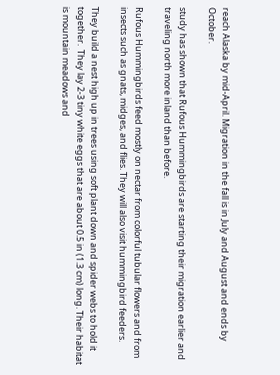reach Alaska by mid-April. Migration in the fall is in July and August and ends by October.

study has shown that Rufous Hummingbirds are starting their migration earlier and traveling north more inland than before.

Rufous Hummingbirds feed mostly on nectar from colorful tubular flowers and from insects such as gnats, midges, and flies. They will also visit hummingbird feeders.

They build a nest high up in trees using soft plant down and spider webs to hold it together.  They lay 2-3 tiny white eggs that are about 0.5 in (1.3 cm) long. Their habitat is mountain meadows and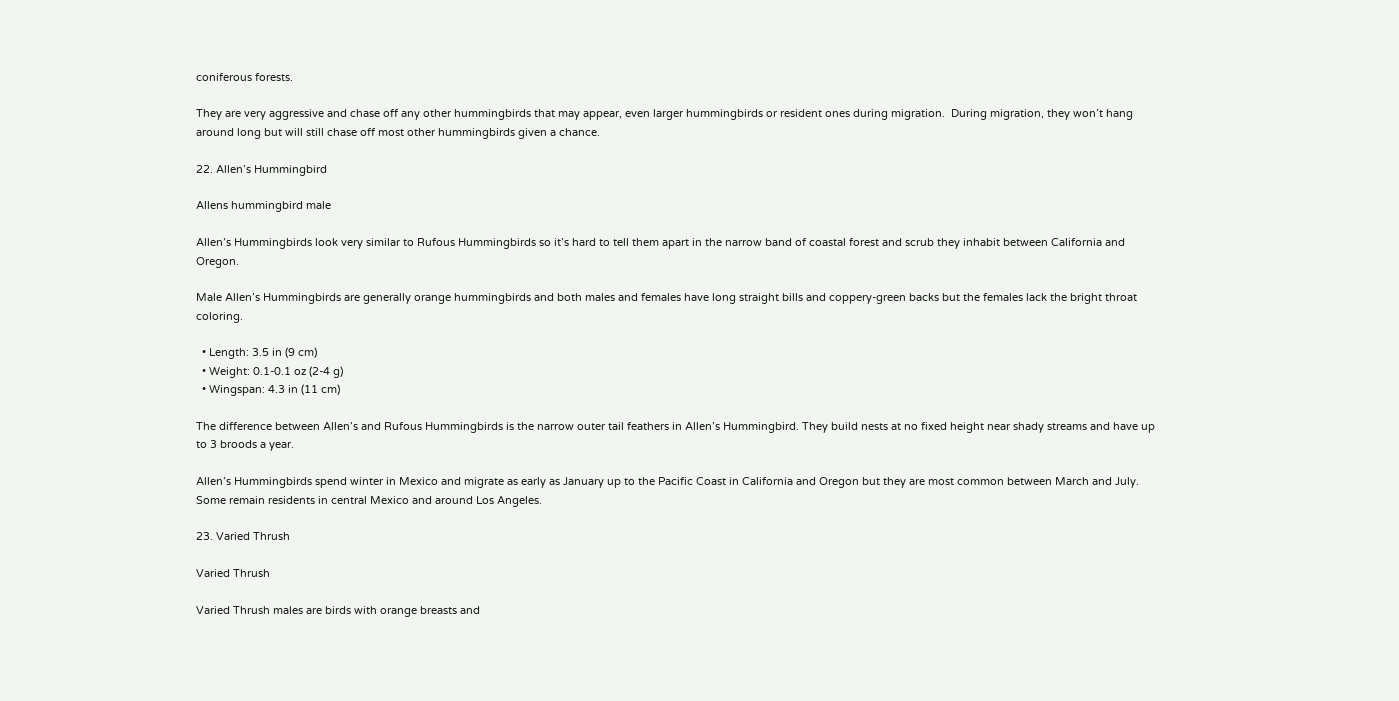coniferous forests.

They are very aggressive and chase off any other hummingbirds that may appear, even larger hummingbirds or resident ones during migration.  During migration, they won’t hang around long but will still chase off most other hummingbirds given a chance.

22. Allen’s Hummingbird

Allens hummingbird male

Allen’s Hummingbirds look very similar to Rufous Hummingbirds so it’s hard to tell them apart in the narrow band of coastal forest and scrub they inhabit between California and Oregon.

Male Allen’s Hummingbirds are generally orange hummingbirds and both males and females have long straight bills and coppery-green backs but the females lack the bright throat coloring.

  • Length: 3.5 in (9 cm)
  • Weight: 0.1-0.1 oz (2-4 g)
  • Wingspan: 4.3 in (11 cm)

The difference between Allen’s and Rufous Hummingbirds is the narrow outer tail feathers in Allen’s Hummingbird. They build nests at no fixed height near shady streams and have up to 3 broods a year.

Allen’s Hummingbirds spend winter in Mexico and migrate as early as January up to the Pacific Coast in California and Oregon but they are most common between March and July. Some remain residents in central Mexico and around Los Angeles.

23. Varied Thrush

Varied Thrush

Varied Thrush males are birds with orange breasts and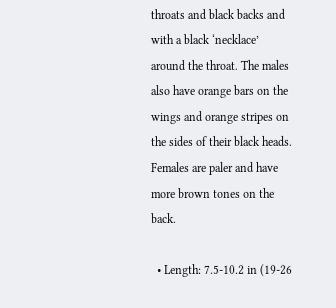throats and black backs and with a black ‘necklace’ around the throat. The males also have orange bars on the wings and orange stripes on the sides of their black heads. Females are paler and have more brown tones on the back.

  • Length: 7.5-10.2 in (19-26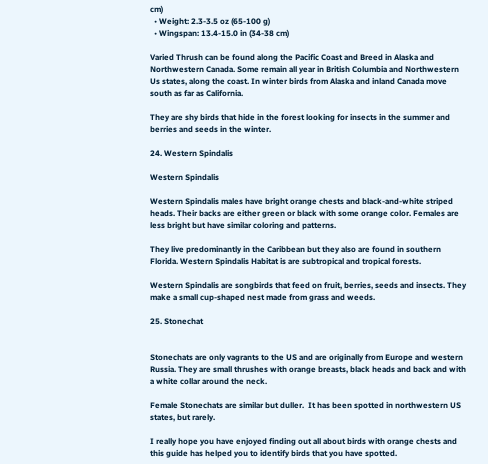cm)
  • Weight: 2.3-3.5 oz (65-100 g)
  • Wingspan: 13.4-15.0 in (34-38 cm)

Varied Thrush can be found along the Pacific Coast and Breed in Alaska and Northwestern Canada. Some remain all year in British Columbia and Northwestern Us states, along the coast. In winter birds from Alaska and inland Canada move south as far as California.

They are shy birds that hide in the forest looking for insects in the summer and berries and seeds in the winter.

24. Western Spindalis

Western Spindalis

Western Spindalis males have bright orange chests and black-and-white striped heads. Their backs are either green or black with some orange color. Females are less bright but have similar coloring and patterns.

They live predominantly in the Caribbean but they also are found in southern Florida. Western Spindalis Habitat is are subtropical and tropical forests.

Western Spindalis are songbirds that feed on fruit, berries, seeds and insects. They make a small cup-shaped nest made from grass and weeds.

25. Stonechat


Stonechats are only vagrants to the US and are originally from Europe and western Russia. They are small thrushes with orange breasts, black heads and back and with a white collar around the neck.

Female Stonechats are similar but duller.  It has been spotted in northwestern US states, but rarely.

I really hope you have enjoyed finding out all about birds with orange chests and this guide has helped you to identify birds that you have spotted.